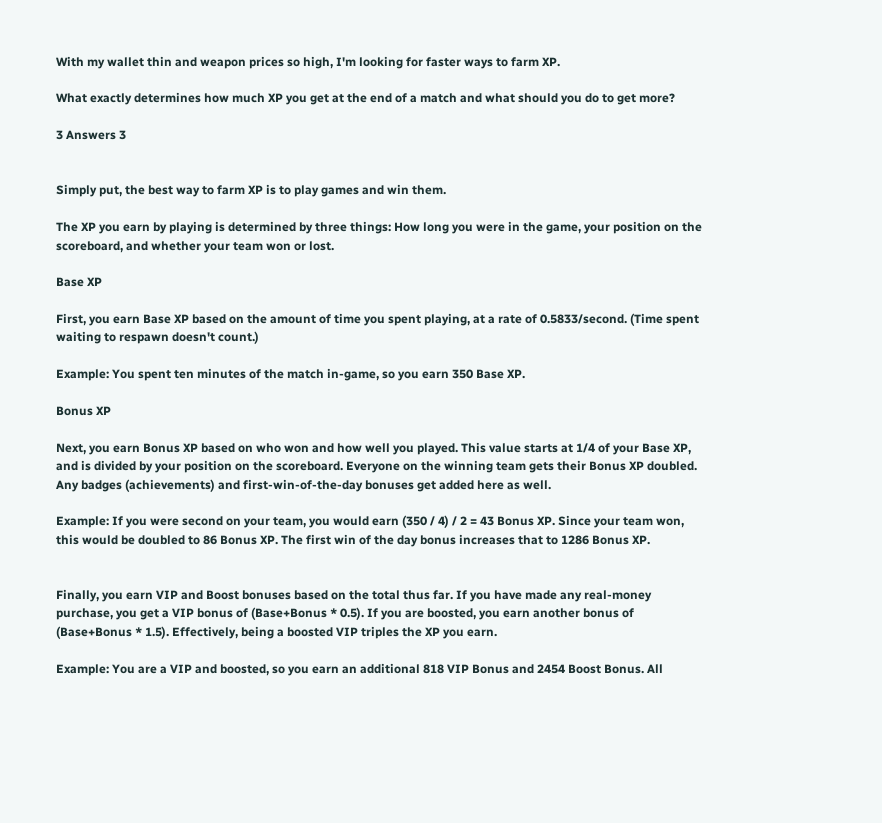With my wallet thin and weapon prices so high, I'm looking for faster ways to farm XP.

What exactly determines how much XP you get at the end of a match and what should you do to get more?

3 Answers 3


Simply put, the best way to farm XP is to play games and win them.

The XP you earn by playing is determined by three things: How long you were in the game, your position on the scoreboard, and whether your team won or lost.

Base XP

First, you earn Base XP based on the amount of time you spent playing, at a rate of 0.5833/second. (Time spent waiting to respawn doesn't count.)

Example: You spent ten minutes of the match in-game, so you earn 350 Base XP.

Bonus XP

Next, you earn Bonus XP based on who won and how well you played. This value starts at 1/4 of your Base XP, and is divided by your position on the scoreboard. Everyone on the winning team gets their Bonus XP doubled. Any badges (achievements) and first-win-of-the-day bonuses get added here as well.

Example: If you were second on your team, you would earn (350 / 4) / 2 = 43 Bonus XP. Since your team won, this would be doubled to 86 Bonus XP. The first win of the day bonus increases that to 1286 Bonus XP.


Finally, you earn VIP and Boost bonuses based on the total thus far. If you have made any real-money purchase, you get a VIP bonus of (Base+Bonus * 0.5). If you are boosted, you earn another bonus of (Base+Bonus * 1.5). Effectively, being a boosted VIP triples the XP you earn.

Example: You are a VIP and boosted, so you earn an additional 818 VIP Bonus and 2454 Boost Bonus. All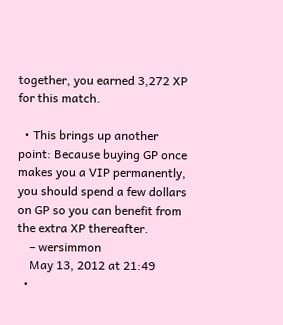together, you earned 3,272 XP for this match.

  • This brings up another point: Because buying GP once makes you a VIP permanently, you should spend a few dollars on GP so you can benefit from the extra XP thereafter.
    – wersimmon
    May 13, 2012 at 21:49
  •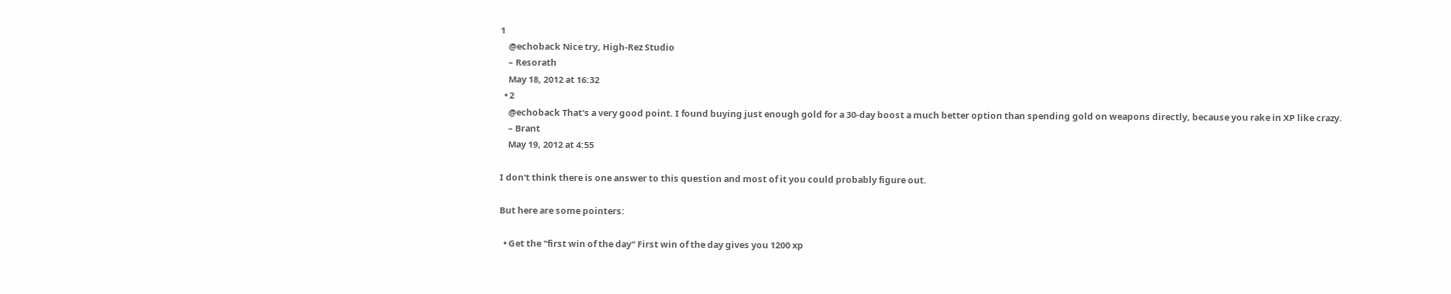1
    @echoback Nice try, High-Rez Studio
    – Resorath
    May 18, 2012 at 16:32
  • 2
    @echoback That's a very good point. I found buying just enough gold for a 30-day boost a much better option than spending gold on weapons directly, because you rake in XP like crazy.
    – Brant
    May 19, 2012 at 4:55

I don't think there is one answer to this question and most of it you could probably figure out.

But here are some pointers:

  • Get the "first win of the day" First win of the day gives you 1200 xp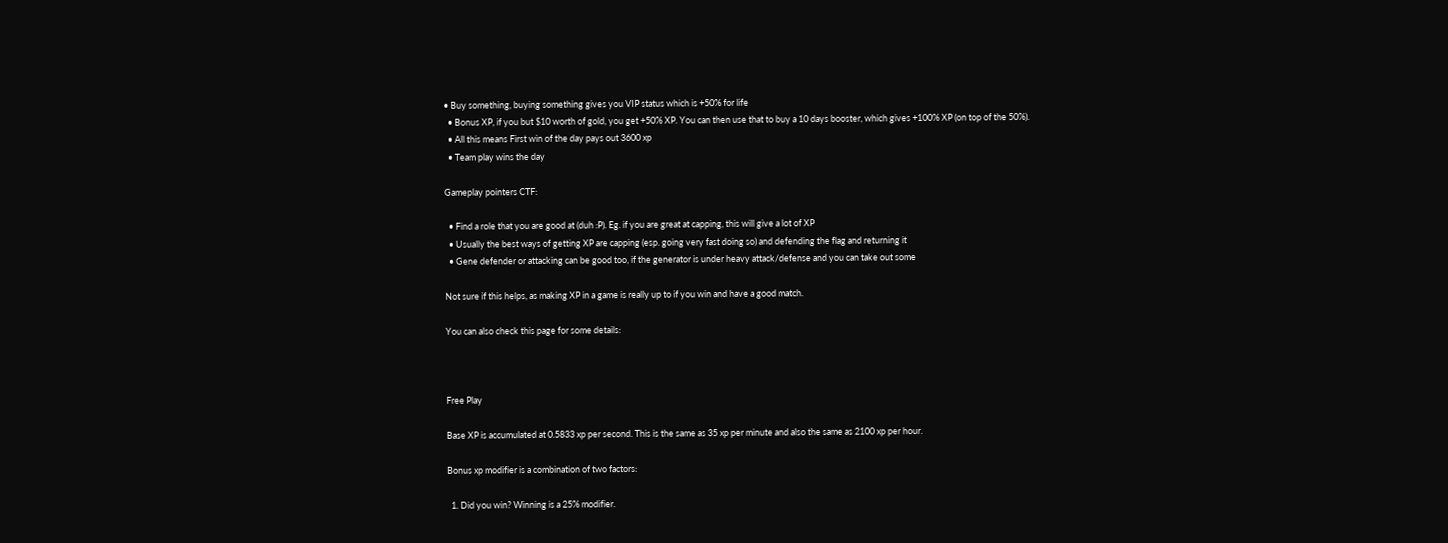• Buy something, buying something gives you VIP status which is +50% for life
  • Bonus XP, if you but $10 worth of gold, you get +50% XP. You can then use that to buy a 10 days booster, which gives +100% XP (on top of the 50%).
  • All this means First win of the day pays out 3600 xp
  • Team play wins the day

Gameplay pointers CTF:

  • Find a role that you are good at (duh :P). Eg. if you are great at capping, this will give a lot of XP
  • Usually the best ways of getting XP are capping (esp. going very fast doing so) and defending the flag and returning it
  • Gene defender or attacking can be good too, if the generator is under heavy attack/defense and you can take out some

Not sure if this helps, as making XP in a game is really up to if you win and have a good match.

You can also check this page for some details:



Free Play

Base XP is accumulated at 0.5833 xp per second. This is the same as 35 xp per minute and also the same as 2100 xp per hour.

Bonus xp modifier is a combination of two factors:

  1. Did you win? Winning is a 25% modifier.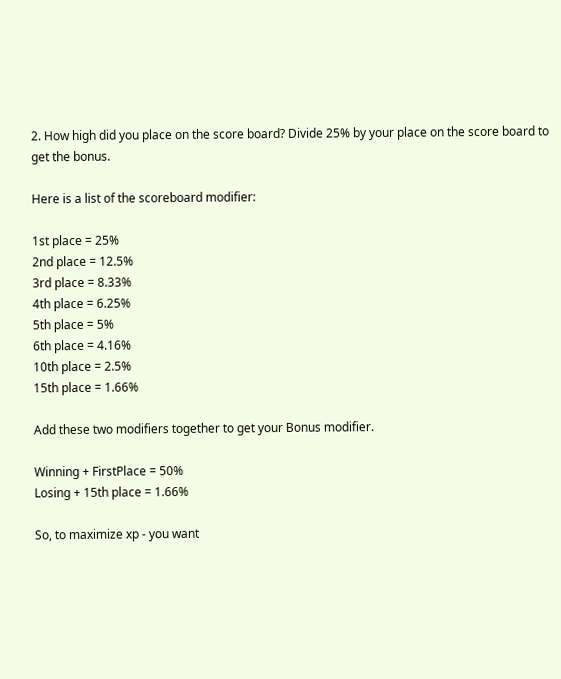2. How high did you place on the score board? Divide 25% by your place on the score board to get the bonus.

Here is a list of the scoreboard modifier:

1st place = 25%
2nd place = 12.5%
3rd place = 8.33%
4th place = 6.25%
5th place = 5%
6th place = 4.16%
10th place = 2.5%
15th place = 1.66%

Add these two modifiers together to get your Bonus modifier.

Winning + FirstPlace = 50%
Losing + 15th place = 1.66%

So, to maximize xp - you want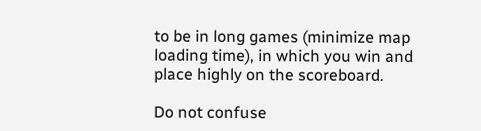to be in long games (minimize map loading time), in which you win and place highly on the scoreboard.

Do not confuse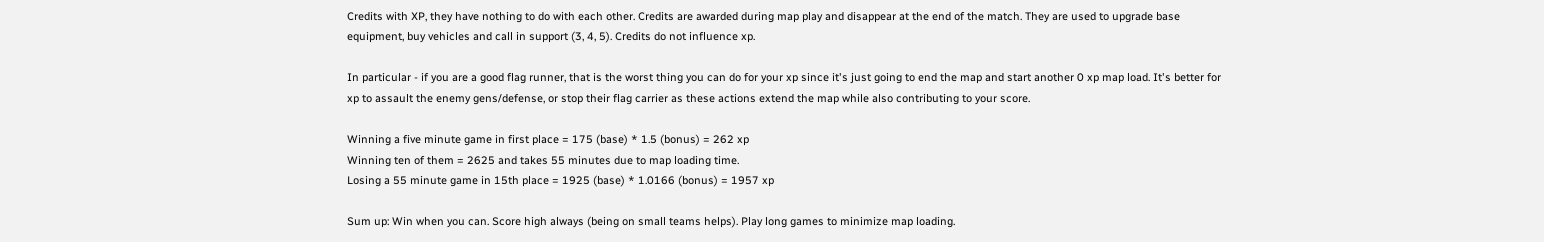Credits with XP, they have nothing to do with each other. Credits are awarded during map play and disappear at the end of the match. They are used to upgrade base equipment, buy vehicles and call in support (3, 4, 5). Credits do not influence xp.

In particular - if you are a good flag runner, that is the worst thing you can do for your xp since it's just going to end the map and start another 0 xp map load. It's better for xp to assault the enemy gens/defense, or stop their flag carrier as these actions extend the map while also contributing to your score.

Winning a five minute game in first place = 175 (base) * 1.5 (bonus) = 262 xp
Winning ten of them = 2625 and takes 55 minutes due to map loading time.
Losing a 55 minute game in 15th place = 1925 (base) * 1.0166 (bonus) = 1957 xp

Sum up: Win when you can. Score high always (being on small teams helps). Play long games to minimize map loading.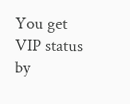You get VIP status by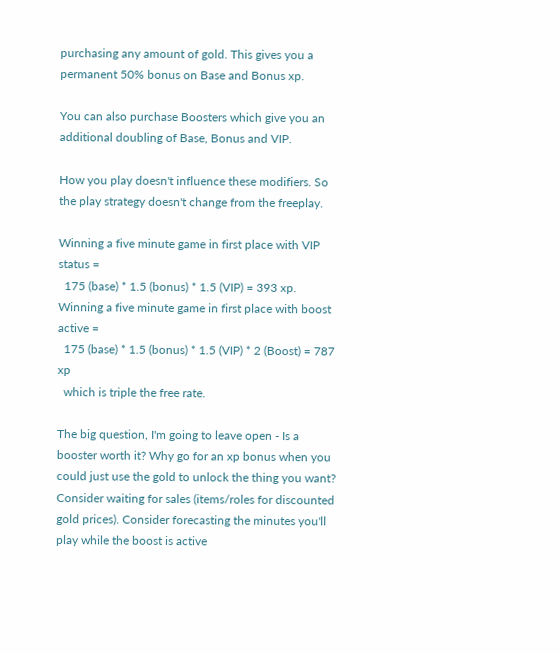purchasing any amount of gold. This gives you a permanent 50% bonus on Base and Bonus xp.

You can also purchase Boosters which give you an additional doubling of Base, Bonus and VIP.

How you play doesn't influence these modifiers. So the play strategy doesn't change from the freeplay.

Winning a five minute game in first place with VIP status =
  175 (base) * 1.5 (bonus) * 1.5 (VIP) = 393 xp.
Winning a five minute game in first place with boost active =
  175 (base) * 1.5 (bonus) * 1.5 (VIP) * 2 (Boost) = 787 xp
  which is triple the free rate.

The big question, I'm going to leave open - Is a booster worth it? Why go for an xp bonus when you could just use the gold to unlock the thing you want? Consider waiting for sales (items/roles for discounted gold prices). Consider forecasting the minutes you'll play while the boost is active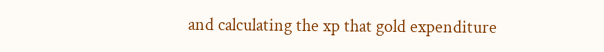and calculating the xp that gold expenditure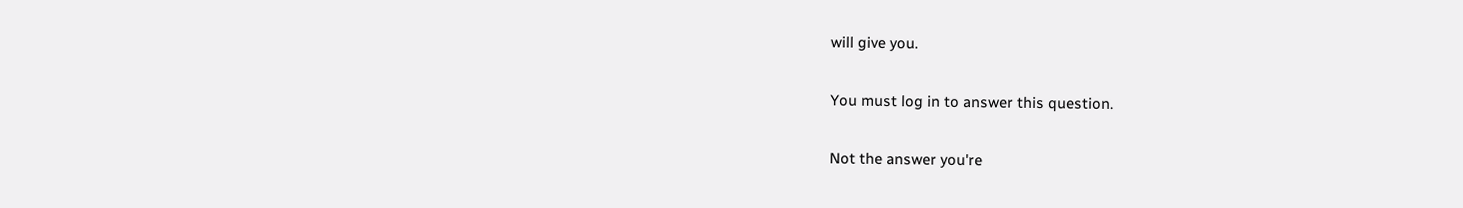will give you.

You must log in to answer this question.

Not the answer you're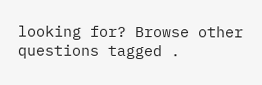looking for? Browse other questions tagged .